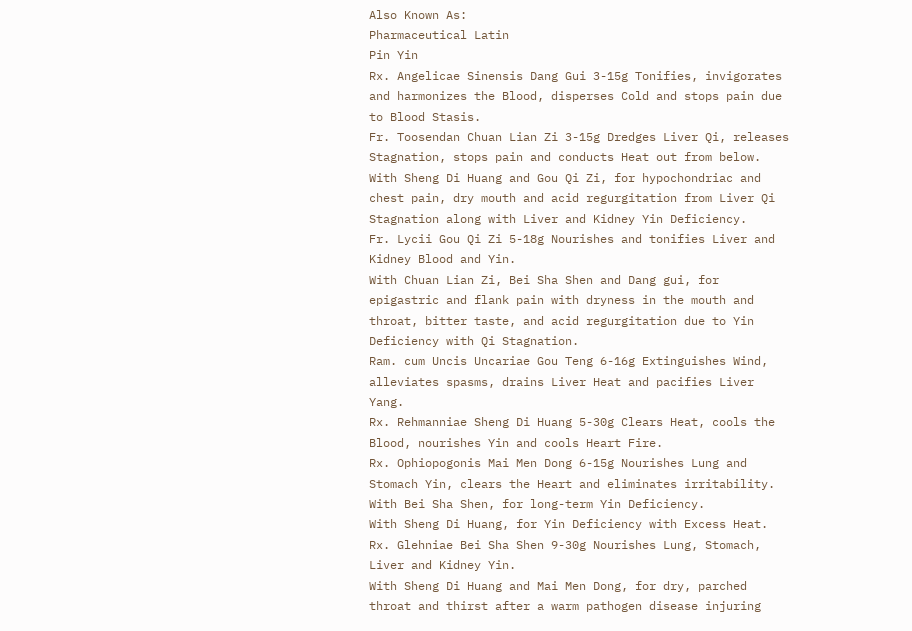Also Known As:
Pharmaceutical Latin
Pin Yin
Rx. Angelicae Sinensis Dang Gui 3-15g Tonifies, invigorates and harmonizes the Blood, disperses Cold and stops pain due to Blood Stasis.
Fr. Toosendan Chuan Lian Zi 3-15g Dredges Liver Qi, releases Stagnation, stops pain and conducts Heat out from below.
With Sheng Di Huang and Gou Qi Zi, for hypochondriac and chest pain, dry mouth and acid regurgitation from Liver Qi Stagnation along with Liver and Kidney Yin Deficiency.
Fr. Lycii Gou Qi Zi 5-18g Nourishes and tonifies Liver and Kidney Blood and Yin.
With Chuan Lian Zi, Bei Sha Shen and Dang gui, for epigastric and flank pain with dryness in the mouth and throat, bitter taste, and acid regurgitation due to Yin Deficiency with Qi Stagnation.
Ram. cum Uncis Uncariae Gou Teng 6-16g Extinguishes Wind, alleviates spasms, drains Liver Heat and pacifies Liver Yang.
Rx. Rehmanniae Sheng Di Huang 5-30g Clears Heat, cools the Blood, nourishes Yin and cools Heart Fire.
Rx. Ophiopogonis Mai Men Dong 6-15g Nourishes Lung and Stomach Yin, clears the Heart and eliminates irritability.
With Bei Sha Shen, for long-term Yin Deficiency.
With Sheng Di Huang, for Yin Deficiency with Excess Heat.
Rx. Glehniae Bei Sha Shen 9-30g Nourishes Lung, Stomach, Liver and Kidney Yin.
With Sheng Di Huang and Mai Men Dong, for dry, parched throat and thirst after a warm pathogen disease injuring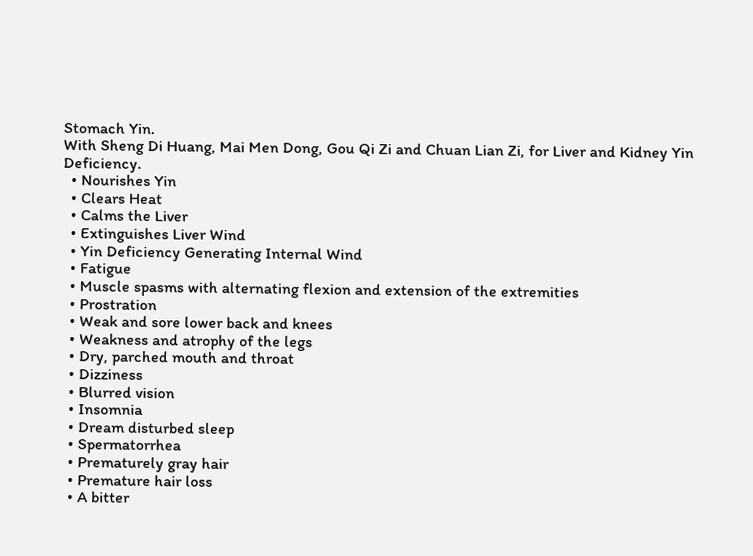Stomach Yin.
With Sheng Di Huang, Mai Men Dong, Gou Qi Zi and Chuan Lian Zi, for Liver and Kidney Yin Deficiency.
  • Nourishes Yin
  • Clears Heat
  • Calms the Liver
  • Extinguishes Liver Wind
  • Yin Deficiency Generating Internal Wind
  • Fatigue
  • Muscle spasms with alternating flexion and extension of the extremities
  • Prostration
  • Weak and sore lower back and knees
  • Weakness and atrophy of the legs
  • Dry, parched mouth and throat
  • Dizziness
  • Blurred vision
  • Insomnia
  • Dream disturbed sleep
  • Spermatorrhea
  • Prematurely gray hair
  • Premature hair loss
  • A bitter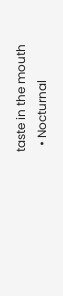taste in the mouth
  • Nocturnal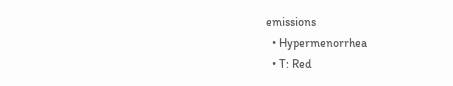emissions
  • Hypermenorrhea
  • T: Red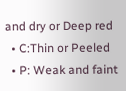and dry or Deep red
  • C:Thin or Peeled
  • P: Weak and faint